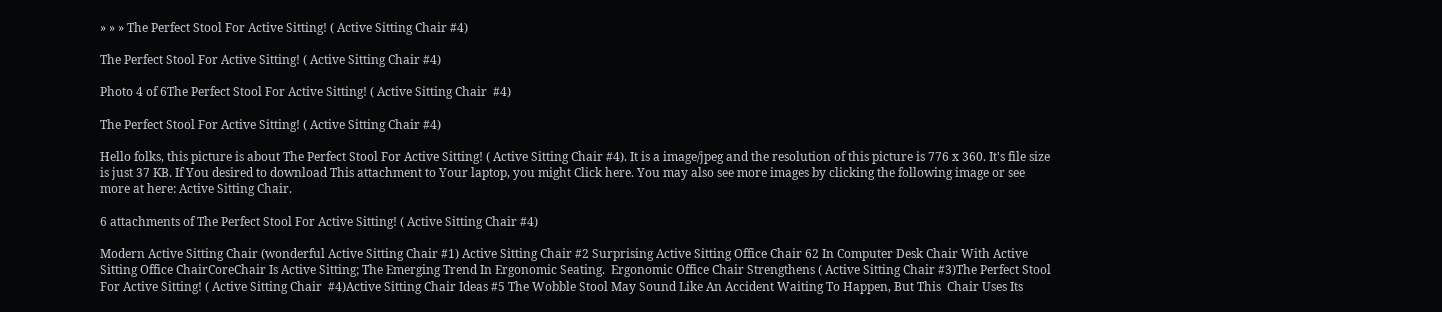» » » The Perfect Stool For Active Sitting! ( Active Sitting Chair #4)

The Perfect Stool For Active Sitting! ( Active Sitting Chair #4)

Photo 4 of 6The Perfect Stool For Active Sitting! ( Active Sitting Chair  #4)

The Perfect Stool For Active Sitting! ( Active Sitting Chair #4)

Hello folks, this picture is about The Perfect Stool For Active Sitting! ( Active Sitting Chair #4). It is a image/jpeg and the resolution of this picture is 776 x 360. It's file size is just 37 KB. If You desired to download This attachment to Your laptop, you might Click here. You may also see more images by clicking the following image or see more at here: Active Sitting Chair.

6 attachments of The Perfect Stool For Active Sitting! ( Active Sitting Chair #4)

Modern Active Sitting Chair (wonderful Active Sitting Chair #1) Active Sitting Chair #2 Surprising Active Sitting Office Chair 62 In Computer Desk Chair With Active  Sitting Office ChairCoreChair Is Active Sitting; The Emerging Trend In Ergonomic Seating.  Ergonomic Office Chair Strengthens ( Active Sitting Chair #3)The Perfect Stool For Active Sitting! ( Active Sitting Chair  #4)Active Sitting Chair Ideas #5 The Wobble Stool May Sound Like An Accident Waiting To Happen, But This  Chair Uses Its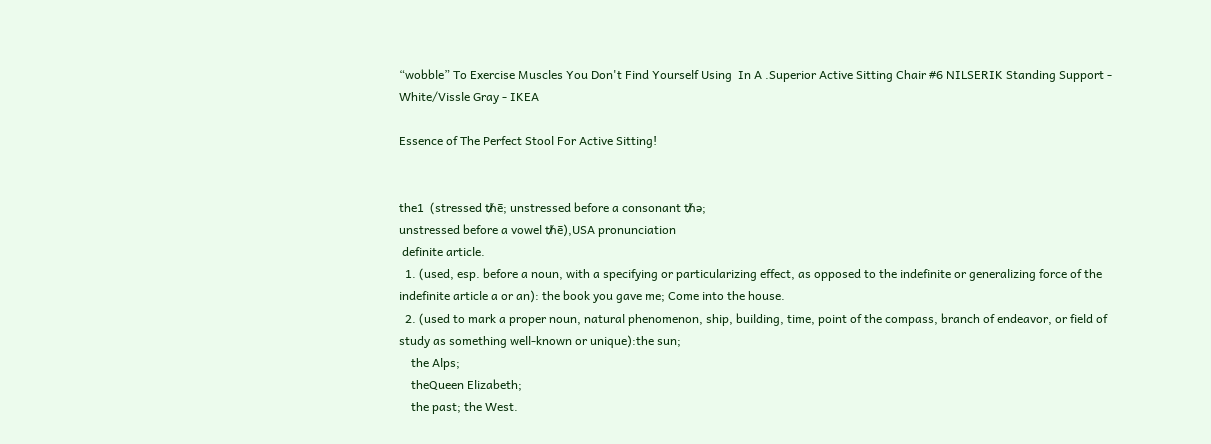“wobble” To Exercise Muscles You Don't Find Yourself Using  In A .Superior Active Sitting Chair #6 NILSERIK Standing Support - White/Vissle Gray - IKEA

Essence of The Perfect Stool For Active Sitting!


the1  (stressed ᵺē; unstressed before a consonant ᵺə;
unstressed before a vowel ᵺē),USA pronunciation
 definite article.
  1. (used, esp. before a noun, with a specifying or particularizing effect, as opposed to the indefinite or generalizing force of the indefinite article a or an): the book you gave me; Come into the house.
  2. (used to mark a proper noun, natural phenomenon, ship, building, time, point of the compass, branch of endeavor, or field of study as something well-known or unique):the sun;
    the Alps;
    theQueen Elizabeth;
    the past; the West.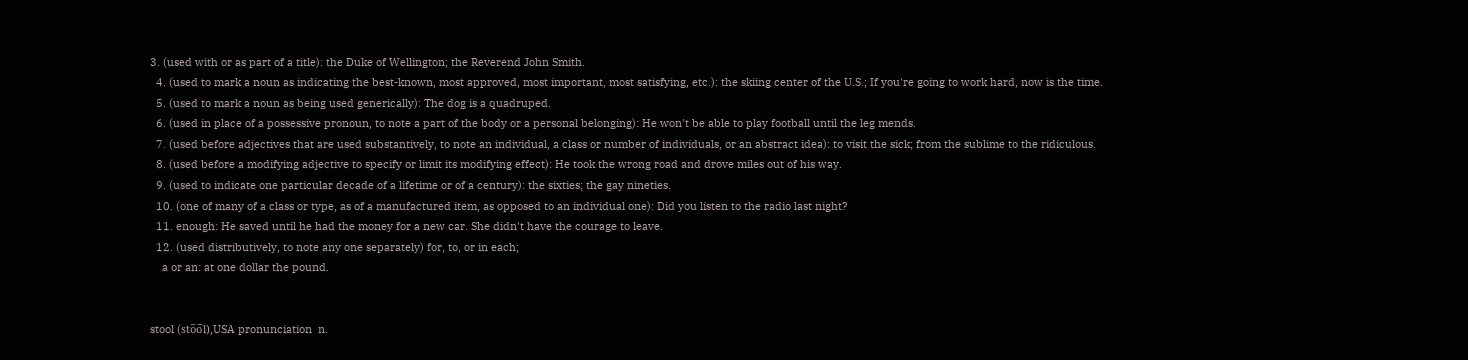3. (used with or as part of a title): the Duke of Wellington; the Reverend John Smith.
  4. (used to mark a noun as indicating the best-known, most approved, most important, most satisfying, etc.): the skiing center of the U.S.; If you're going to work hard, now is the time.
  5. (used to mark a noun as being used generically): The dog is a quadruped.
  6. (used in place of a possessive pronoun, to note a part of the body or a personal belonging): He won't be able to play football until the leg mends.
  7. (used before adjectives that are used substantively, to note an individual, a class or number of individuals, or an abstract idea): to visit the sick; from the sublime to the ridiculous.
  8. (used before a modifying adjective to specify or limit its modifying effect): He took the wrong road and drove miles out of his way.
  9. (used to indicate one particular decade of a lifetime or of a century): the sixties; the gay nineties.
  10. (one of many of a class or type, as of a manufactured item, as opposed to an individual one): Did you listen to the radio last night?
  11. enough: He saved until he had the money for a new car. She didn't have the courage to leave.
  12. (used distributively, to note any one separately) for, to, or in each;
    a or an: at one dollar the pound.


stool (sto̅o̅l),USA pronunciation  n.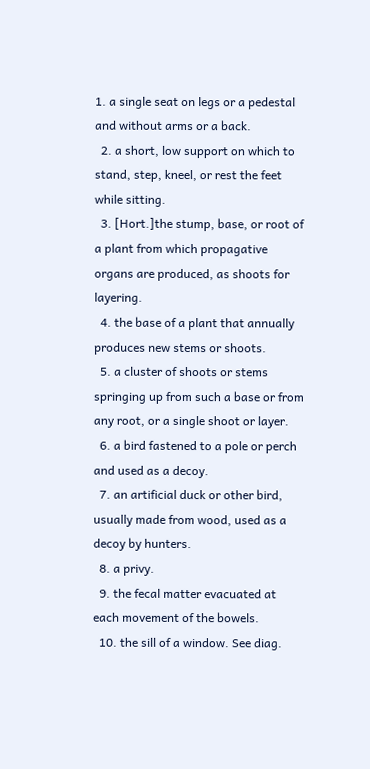1. a single seat on legs or a pedestal and without arms or a back.
  2. a short, low support on which to stand, step, kneel, or rest the feet while sitting.
  3. [Hort.]the stump, base, or root of a plant from which propagative organs are produced, as shoots for layering.
  4. the base of a plant that annually produces new stems or shoots.
  5. a cluster of shoots or stems springing up from such a base or from any root, or a single shoot or layer.
  6. a bird fastened to a pole or perch and used as a decoy.
  7. an artificial duck or other bird, usually made from wood, used as a decoy by hunters.
  8. a privy.
  9. the fecal matter evacuated at each movement of the bowels.
  10. the sill of a window. See diag.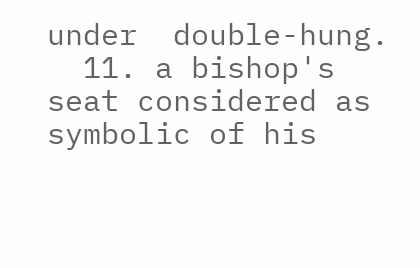under  double-hung.
  11. a bishop's seat considered as symbolic of his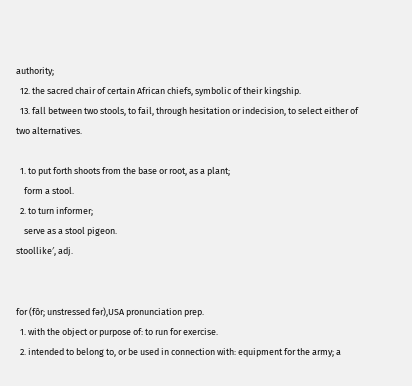authority;
  12. the sacred chair of certain African chiefs, symbolic of their kingship.
  13. fall between two stools, to fail, through hesitation or indecision, to select either of two alternatives.

  1. to put forth shoots from the base or root, as a plant;
    form a stool.
  2. to turn informer;
    serve as a stool pigeon.
stoollike′, adj.


for (fôr; unstressed fər),USA pronunciation prep.
  1. with the object or purpose of: to run for exercise.
  2. intended to belong to, or be used in connection with: equipment for the army; a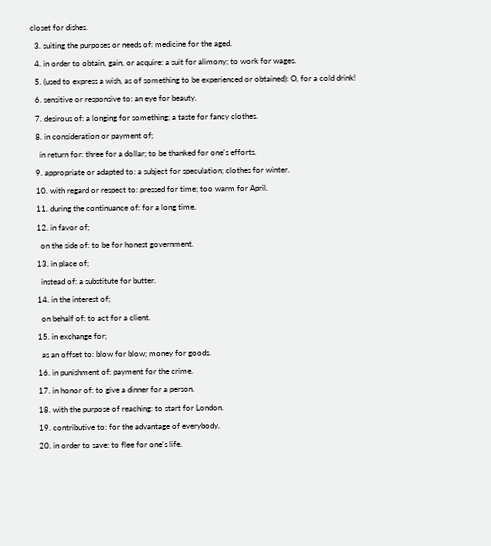closet for dishes.
  3. suiting the purposes or needs of: medicine for the aged.
  4. in order to obtain, gain, or acquire: a suit for alimony; to work for wages.
  5. (used to express a wish, as of something to be experienced or obtained): O, for a cold drink!
  6. sensitive or responsive to: an eye for beauty.
  7. desirous of: a longing for something; a taste for fancy clothes.
  8. in consideration or payment of;
    in return for: three for a dollar; to be thanked for one's efforts.
  9. appropriate or adapted to: a subject for speculation; clothes for winter.
  10. with regard or respect to: pressed for time; too warm for April.
  11. during the continuance of: for a long time.
  12. in favor of;
    on the side of: to be for honest government.
  13. in place of;
    instead of: a substitute for butter.
  14. in the interest of;
    on behalf of: to act for a client.
  15. in exchange for;
    as an offset to: blow for blow; money for goods.
  16. in punishment of: payment for the crime.
  17. in honor of: to give a dinner for a person.
  18. with the purpose of reaching: to start for London.
  19. contributive to: for the advantage of everybody.
  20. in order to save: to flee for one's life.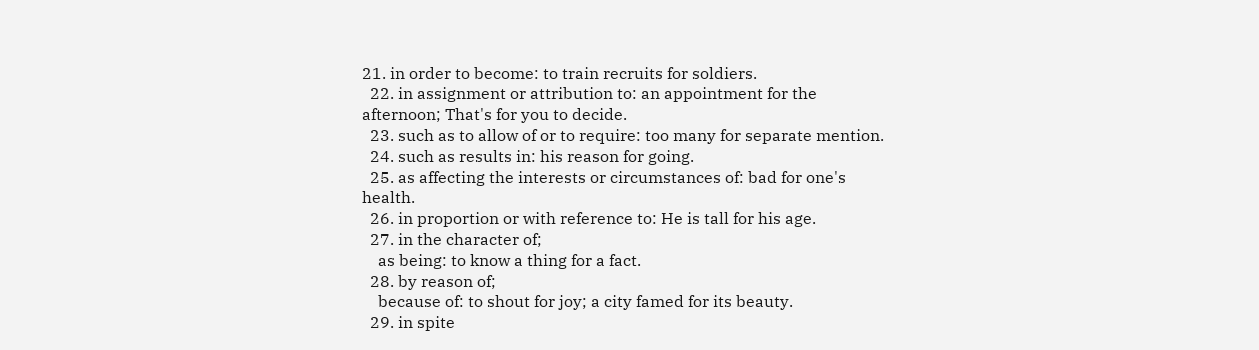21. in order to become: to train recruits for soldiers.
  22. in assignment or attribution to: an appointment for the afternoon; That's for you to decide.
  23. such as to allow of or to require: too many for separate mention.
  24. such as results in: his reason for going.
  25. as affecting the interests or circumstances of: bad for one's health.
  26. in proportion or with reference to: He is tall for his age.
  27. in the character of;
    as being: to know a thing for a fact.
  28. by reason of;
    because of: to shout for joy; a city famed for its beauty.
  29. in spite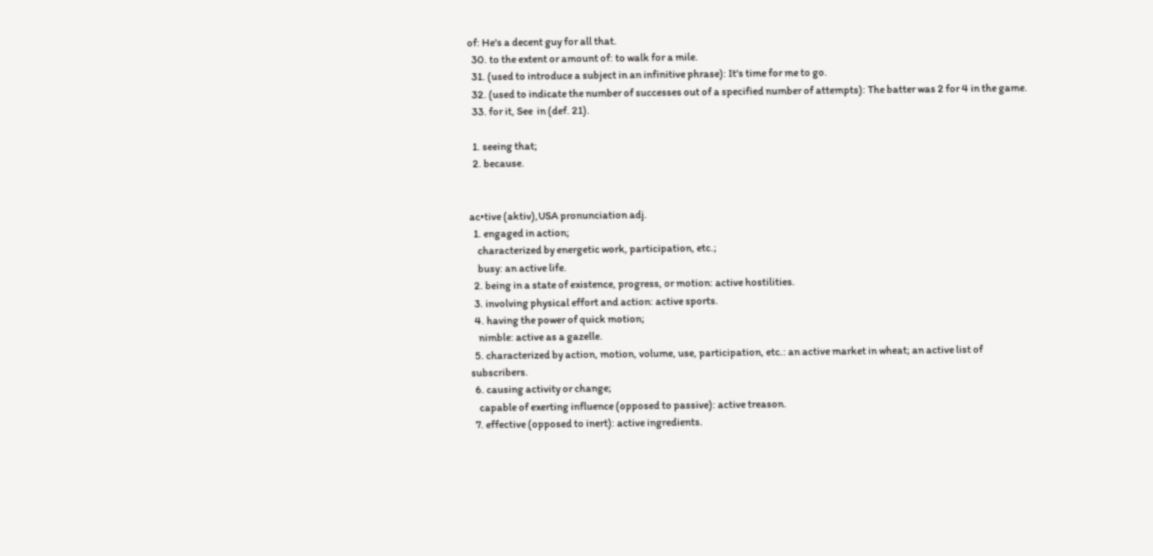of: He's a decent guy for all that.
  30. to the extent or amount of: to walk for a mile.
  31. (used to introduce a subject in an infinitive phrase): It's time for me to go.
  32. (used to indicate the number of successes out of a specified number of attempts): The batter was 2 for 4 in the game.
  33. for it, See  in (def. 21).

  1. seeing that;
  2. because.


ac•tive (aktiv),USA pronunciation adj.
  1. engaged in action;
    characterized by energetic work, participation, etc.;
    busy: an active life.
  2. being in a state of existence, progress, or motion: active hostilities.
  3. involving physical effort and action: active sports.
  4. having the power of quick motion;
    nimble: active as a gazelle.
  5. characterized by action, motion, volume, use, participation, etc.: an active market in wheat; an active list of subscribers.
  6. causing activity or change;
    capable of exerting influence (opposed to passive): active treason.
  7. effective (opposed to inert): active ingredients.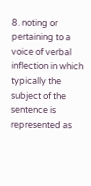8. noting or pertaining to a voice of verbal inflection in which typically the subject of the sentence is represented as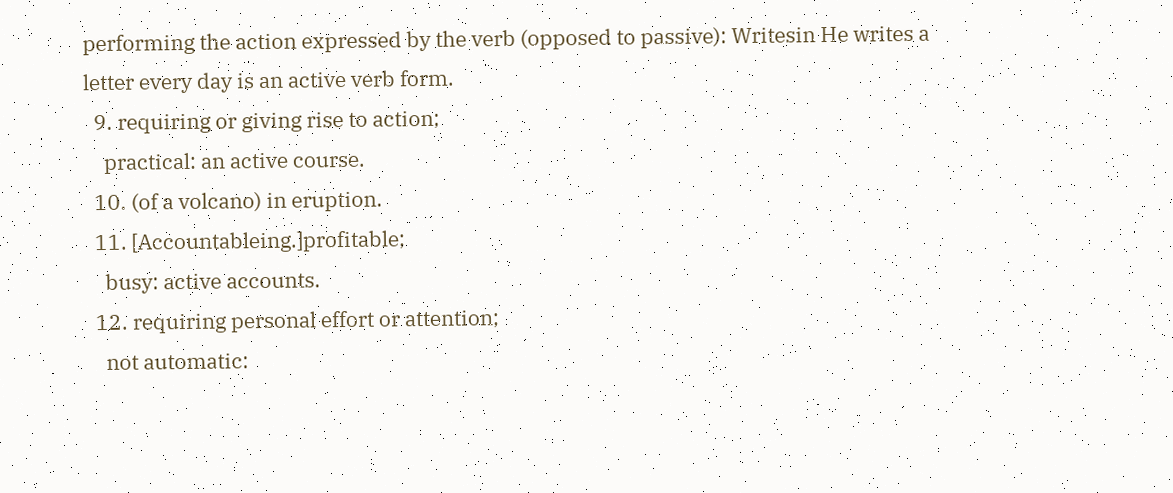performing the action expressed by the verb (opposed to passive): Writesin He writes a letter every day is an active verb form.
  9. requiring or giving rise to action;
    practical: an active course.
  10. (of a volcano) in eruption.
  11. [Accountableing.]profitable;
    busy: active accounts.
  12. requiring personal effort or attention;
    not automatic: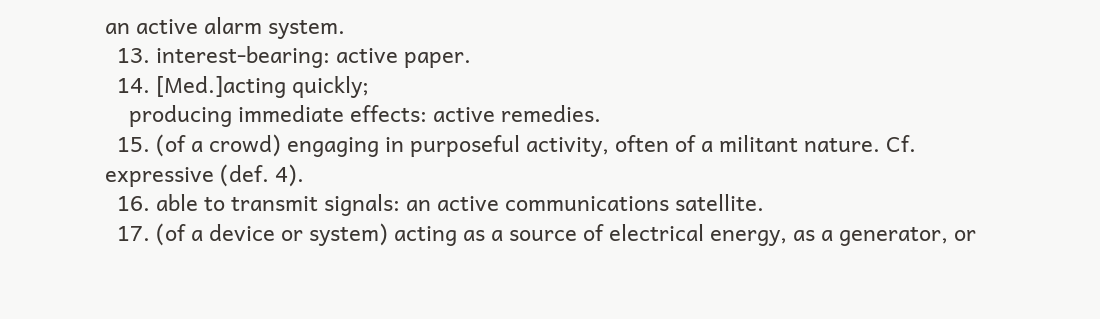an active alarm system.
  13. interest-bearing: active paper.
  14. [Med.]acting quickly;
    producing immediate effects: active remedies.
  15. (of a crowd) engaging in purposeful activity, often of a militant nature. Cf. expressive (def. 4).
  16. able to transmit signals: an active communications satellite.
  17. (of a device or system) acting as a source of electrical energy, as a generator, or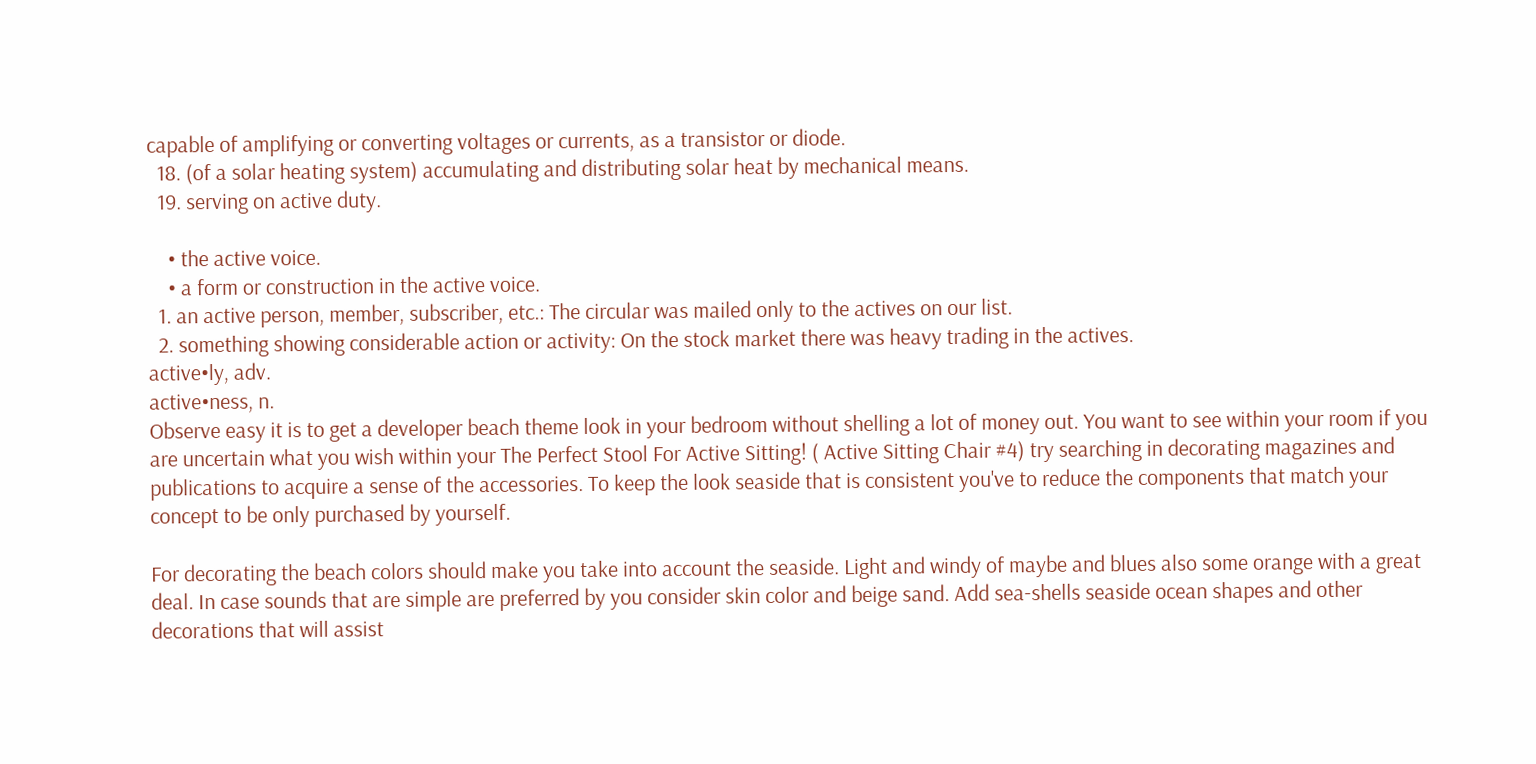capable of amplifying or converting voltages or currents, as a transistor or diode.
  18. (of a solar heating system) accumulating and distributing solar heat by mechanical means.
  19. serving on active duty.

    • the active voice.
    • a form or construction in the active voice.
  1. an active person, member, subscriber, etc.: The circular was mailed only to the actives on our list.
  2. something showing considerable action or activity: On the stock market there was heavy trading in the actives.
active•ly, adv.
active•ness, n.
Observe easy it is to get a developer beach theme look in your bedroom without shelling a lot of money out. You want to see within your room if you are uncertain what you wish within your The Perfect Stool For Active Sitting! ( Active Sitting Chair #4) try searching in decorating magazines and publications to acquire a sense of the accessories. To keep the look seaside that is consistent you've to reduce the components that match your concept to be only purchased by yourself.

For decorating the beach colors should make you take into account the seaside. Light and windy of maybe and blues also some orange with a great deal. In case sounds that are simple are preferred by you consider skin color and beige sand. Add sea-shells seaside ocean shapes and other decorations that will assist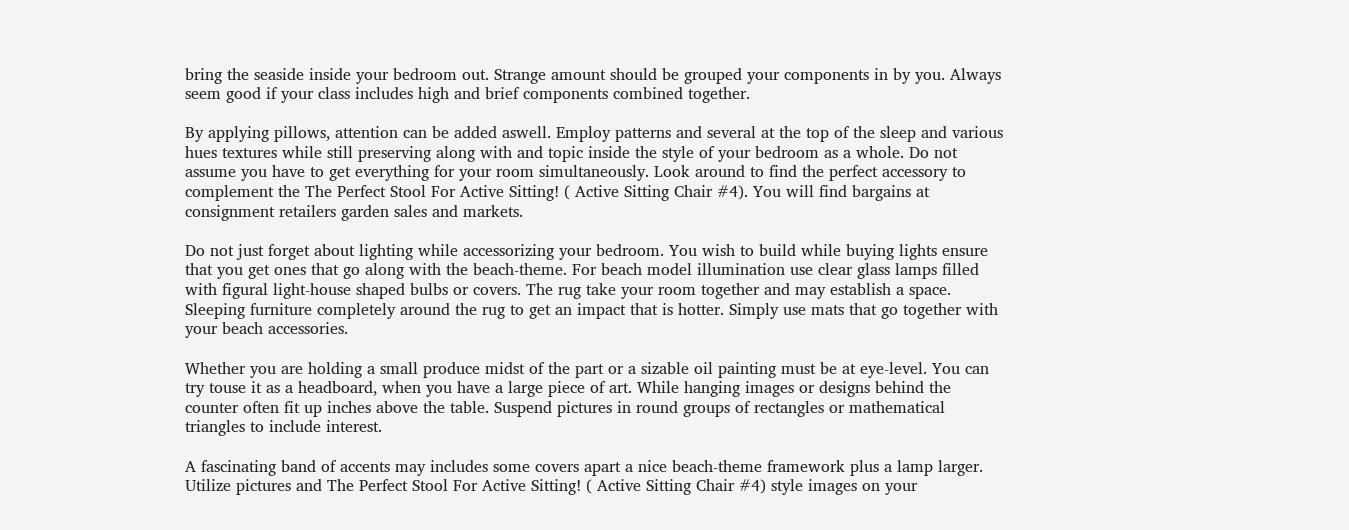bring the seaside inside your bedroom out. Strange amount should be grouped your components in by you. Always seem good if your class includes high and brief components combined together.

By applying pillows, attention can be added aswell. Employ patterns and several at the top of the sleep and various hues textures while still preserving along with and topic inside the style of your bedroom as a whole. Do not assume you have to get everything for your room simultaneously. Look around to find the perfect accessory to complement the The Perfect Stool For Active Sitting! ( Active Sitting Chair #4). You will find bargains at consignment retailers garden sales and markets.

Do not just forget about lighting while accessorizing your bedroom. You wish to build while buying lights ensure that you get ones that go along with the beach-theme. For beach model illumination use clear glass lamps filled with figural light-house shaped bulbs or covers. The rug take your room together and may establish a space. Sleeping furniture completely around the rug to get an impact that is hotter. Simply use mats that go together with your beach accessories.

Whether you are holding a small produce midst of the part or a sizable oil painting must be at eye-level. You can try touse it as a headboard, when you have a large piece of art. While hanging images or designs behind the counter often fit up inches above the table. Suspend pictures in round groups of rectangles or mathematical triangles to include interest.

A fascinating band of accents may includes some covers apart a nice beach-theme framework plus a lamp larger. Utilize pictures and The Perfect Stool For Active Sitting! ( Active Sitting Chair #4) style images on your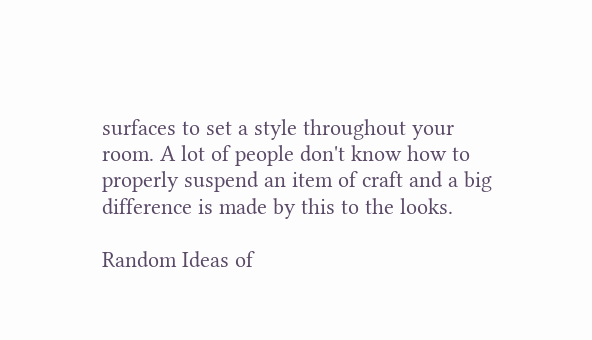surfaces to set a style throughout your room. A lot of people don't know how to properly suspend an item of craft and a big difference is made by this to the looks.

Random Ideas of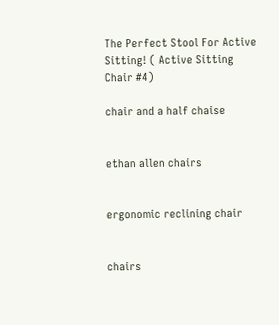The Perfect Stool For Active Sitting! ( Active Sitting Chair #4)

chair and a half chaise


ethan allen chairs


ergonomic reclining chair


chairs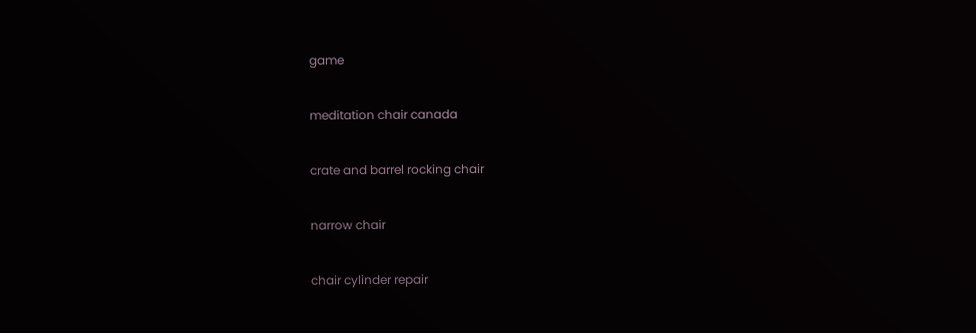game


meditation chair canada


crate and barrel rocking chair


narrow chair


chair cylinder repair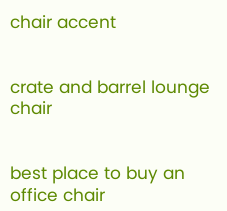chair accent


crate and barrel lounge chair


best place to buy an office chair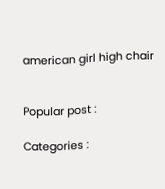american girl high chair


Popular post :

Categories :